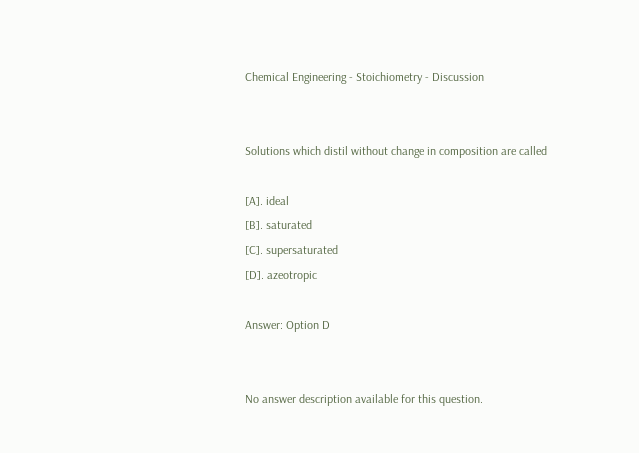Chemical Engineering - Stoichiometry - Discussion


Solutions which distil without change in composition are called

[A]. ideal
[B]. saturated
[C]. supersaturated
[D]. azeotropic

Answer: Option D


No answer description available for this question.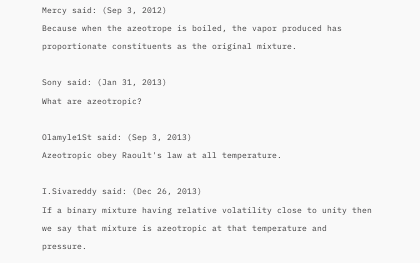Mercy said: (Sep 3, 2012)
Because when the azeotrope is boiled, the vapor produced has proportionate constituents as the original mixture.

Sony said: (Jan 31, 2013)
What are azeotropic?

Olamyle1St said: (Sep 3, 2013)
Azeotropic obey Raoult's law at all temperature.

I.Sivareddy said: (Dec 26, 2013)
If a binary mixture having relative volatility close to unity then we say that mixture is azeotropic at that temperature and pressure.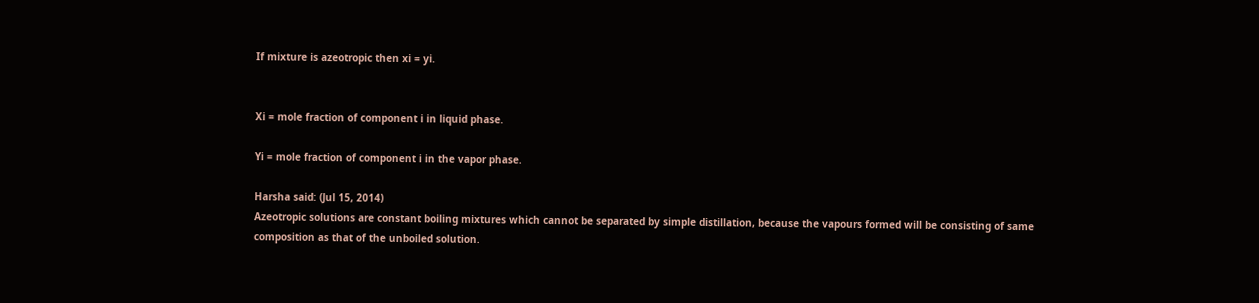If mixture is azeotropic then xi = yi.


Xi = mole fraction of component i in liquid phase.

Yi = mole fraction of component i in the vapor phase.

Harsha said: (Jul 15, 2014)
Azeotropic solutions are constant boiling mixtures which cannot be separated by simple distillation, because the vapours formed will be consisting of same composition as that of the unboiled solution.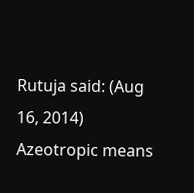Rutuja said: (Aug 16, 2014)
Azeotropic means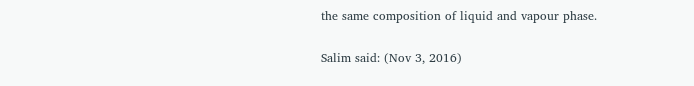the same composition of liquid and vapour phase.

Salim said: (Nov 3, 2016)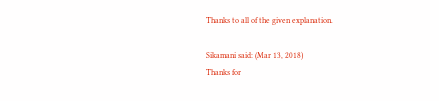Thanks to all of the given explanation.

Sikamani said: (Mar 13, 2018)
Thanks for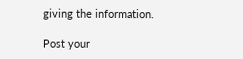giving the information.

Post your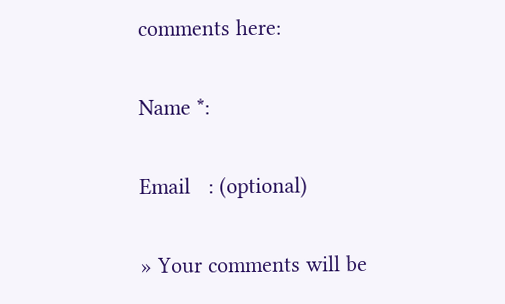comments here:

Name *:

Email   : (optional)

» Your comments will be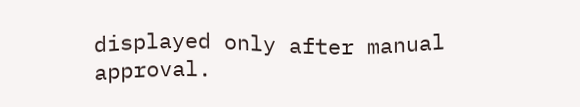displayed only after manual approval.